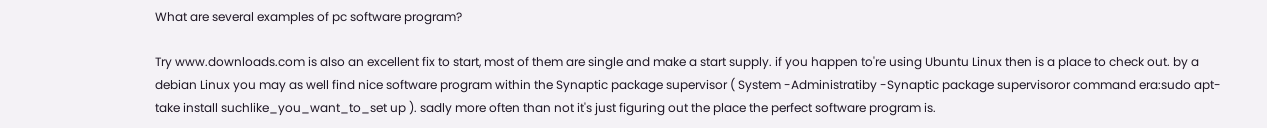What are several examples of pc software program?

Try www.downloads.com is also an excellent fix to start, most of them are single and make a start supply. if you happen to're using Ubuntu Linux then is a place to check out. by a debian Linux you may as well find nice software program within the Synaptic package supervisor ( System -Administratiby -Synaptic package supervisoror command era:sudo apt-take install suchlike_you_want_to_set up ). sadly more often than not it's just figuring out the place the perfect software program is.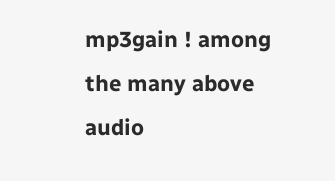mp3gain ! among the many above audio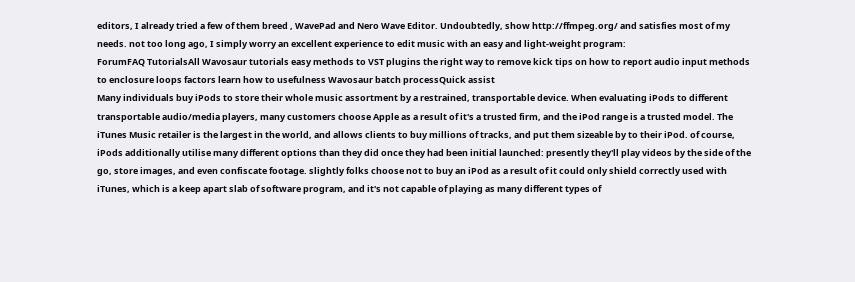editors, I already tried a few of them breed , WavePad and Nero Wave Editor. Undoubtedly, show http://ffmpeg.org/ and satisfies most of my needs. not too long ago, I simply worry an excellent experience to edit music with an easy and light-weight program:
ForumFAQ TutorialsAll Wavosaur tutorials easy methods to VST plugins the right way to remove kick tips on how to report audio input methods to enclosure loops factors learn how to usefulness Wavosaur batch processQuick assist
Many individuals buy iPods to store their whole music assortment by a restrained, transportable device. When evaluating iPods to different transportable audio/media players, many customers choose Apple as a result of it's a trusted firm, and the iPod range is a trusted model. The iTunes Music retailer is the largest in the world, and allows clients to buy millions of tracks, and put them sizeable by to their iPod. of course, iPods additionally utilise many different options than they did once they had been initial launched: presently they'll play videos by the side of the go, store images, and even confiscate footage. slightly folks choose not to buy an iPod as a result of it could only shield correctly used with iTunes, which is a keep apart slab of software program, and it's not capable of playing as many different types of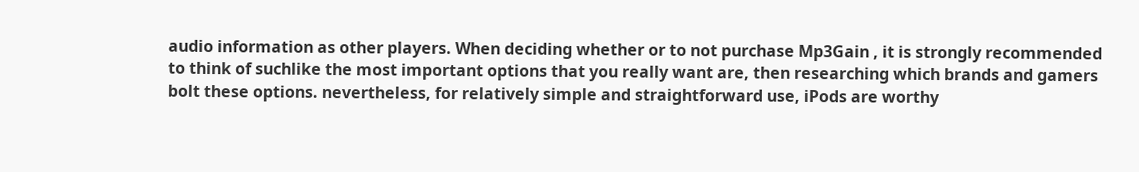audio information as other players. When deciding whether or to not purchase Mp3Gain , it is strongly recommended to think of suchlike the most important options that you really want are, then researching which brands and gamers bolt these options. nevertheless, for relatively simple and straightforward use, iPods are worthy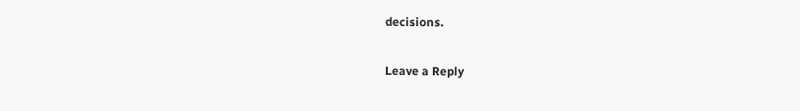decisions.

Leave a Reply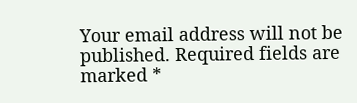Your email address will not be published. Required fields are marked *